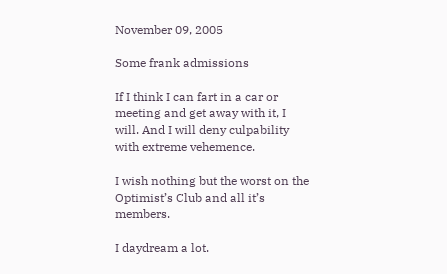November 09, 2005

Some frank admissions

If I think I can fart in a car or meeting and get away with it, I will. And I will deny culpability with extreme vehemence.

I wish nothing but the worst on the Optimist’s Club and all it’s members.

I daydream a lot.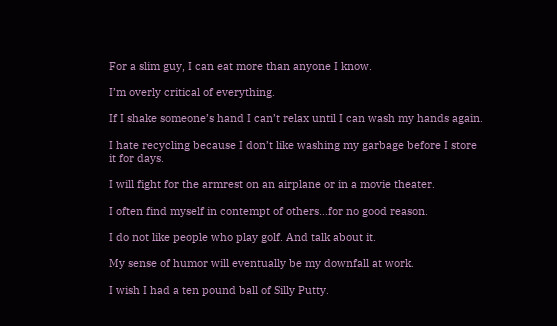For a slim guy, I can eat more than anyone I know.

I’m overly critical of everything.

If I shake someone’s hand I can’t relax until I can wash my hands again.

I hate recycling because I don’t like washing my garbage before I store it for days.

I will fight for the armrest on an airplane or in a movie theater.

I often find myself in contempt of others…for no good reason.

I do not like people who play golf. And talk about it.

My sense of humor will eventually be my downfall at work.

I wish I had a ten pound ball of Silly Putty.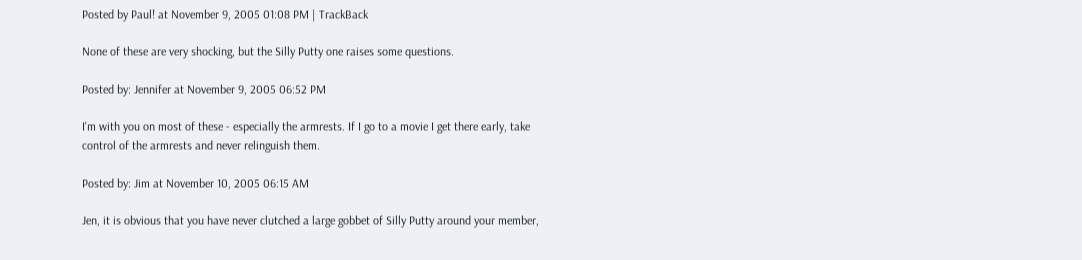Posted by Paul! at November 9, 2005 01:08 PM | TrackBack

None of these are very shocking, but the Silly Putty one raises some questions.

Posted by: Jennifer at November 9, 2005 06:52 PM

I'm with you on most of these - especially the armrests. If I go to a movie I get there early, take control of the armrests and never relinguish them.

Posted by: Jim at November 10, 2005 06:15 AM

Jen, it is obvious that you have never clutched a large gobbet of Silly Putty around your member,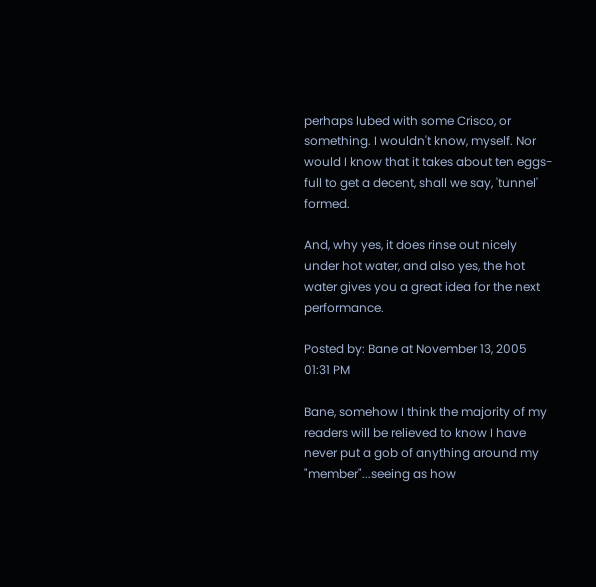perhaps lubed with some Crisco, or something. I wouldn't know, myself. Nor would I know that it takes about ten eggs-full to get a decent, shall we say, 'tunnel' formed.

And, why yes, it does rinse out nicely under hot water, and also yes, the hot water gives you a great idea for the next performance.

Posted by: Bane at November 13, 2005 01:31 PM

Bane, somehow I think the majority of my readers will be relieved to know I have never put a gob of anything around my "member"...seeing as how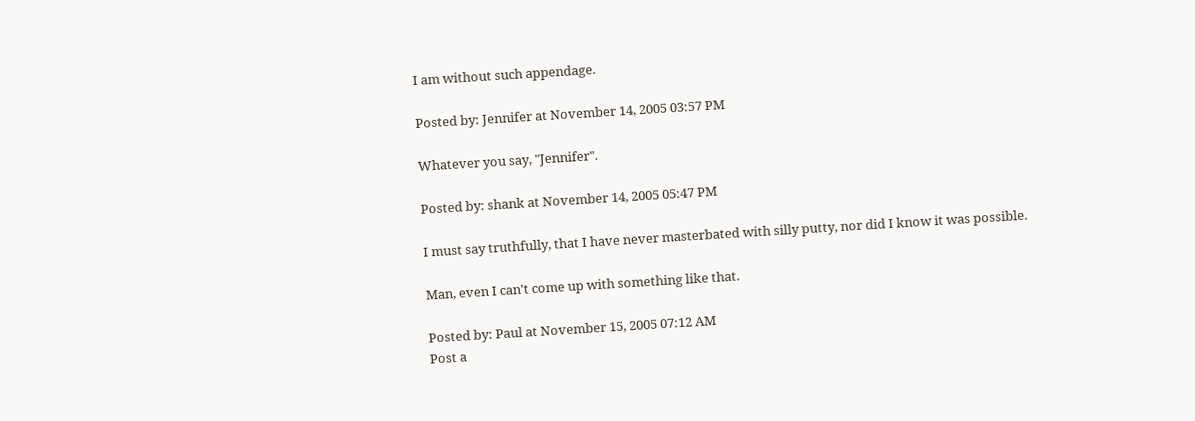I am without such appendage.

Posted by: Jennifer at November 14, 2005 03:57 PM

Whatever you say, "Jennifer".

Posted by: shank at November 14, 2005 05:47 PM

I must say truthfully, that I have never masterbated with silly putty, nor did I know it was possible.

Man, even I can't come up with something like that.

Posted by: Paul at November 15, 2005 07:12 AM
Post a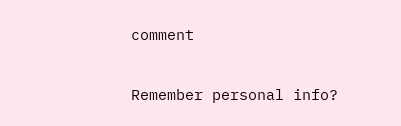comment

Remember personal info?